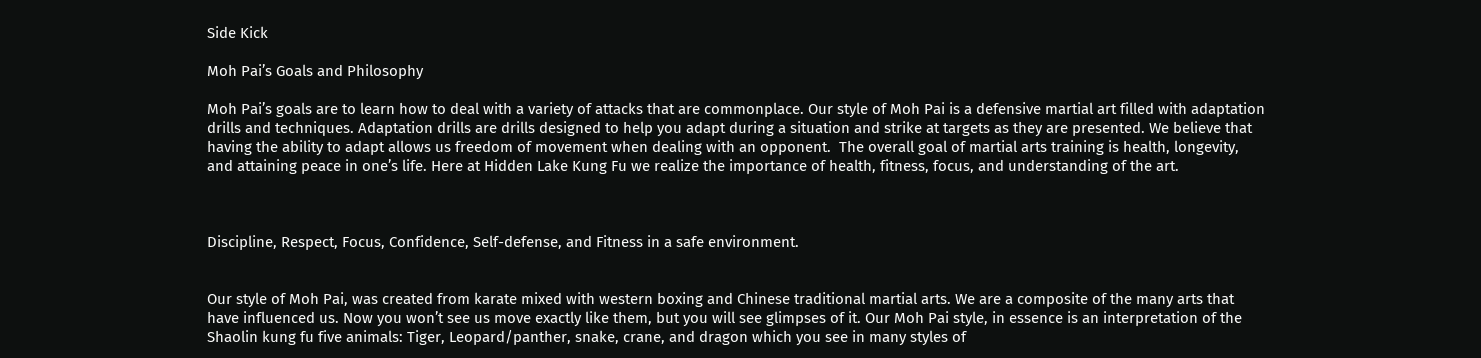Side Kick

Moh Pai’s Goals and Philosophy

Moh Pai’s goals are to learn how to deal with a variety of attacks that are commonplace. Our style of Moh Pai is a defensive martial art filled with adaptation drills and techniques. Adaptation drills are drills designed to help you adapt during a situation and strike at targets as they are presented. We believe that having the ability to adapt allows us freedom of movement when dealing with an opponent.  The overall goal of martial arts training is health, longevity, and attaining peace in one’s life. Here at Hidden Lake Kung Fu we realize the importance of health, fitness, focus, and understanding of the art.



Discipline, Respect, Focus, Confidence, Self-defense, and Fitness in a safe environment.


Our style of Moh Pai, was created from karate mixed with western boxing and Chinese traditional martial arts. We are a composite of the many arts that have influenced us. Now you won’t see us move exactly like them, but you will see glimpses of it. Our Moh Pai style, in essence is an interpretation of the Shaolin kung fu five animals: Tiger, Leopard/panther, snake, crane, and dragon which you see in many styles of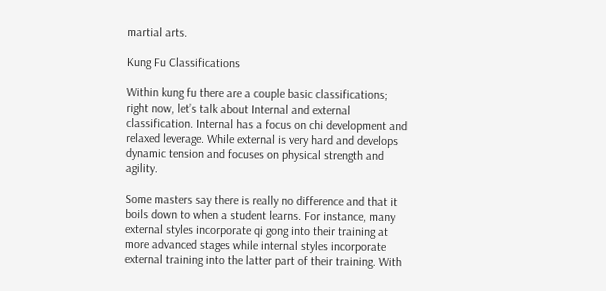martial arts.

Kung Fu Classifications

Within kung fu there are a couple basic classifications; right now, let’s talk about Internal and external classification. Internal has a focus on chi development and relaxed leverage. While external is very hard and develops dynamic tension and focuses on physical strength and agility.

Some masters say there is really no difference and that it boils down to when a student learns. For instance, many external styles incorporate qi gong into their training at more advanced stages while internal styles incorporate external training into the latter part of their training. With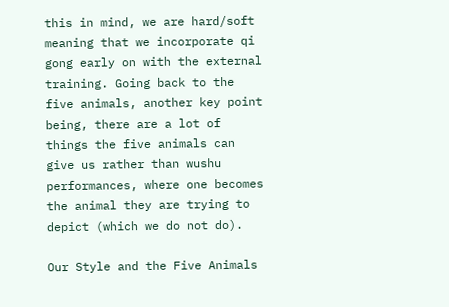this in mind, we are hard/soft meaning that we incorporate qi gong early on with the external training. Going back to the five animals, another key point being, there are a lot of things the five animals can give us rather than wushu performances, where one becomes the animal they are trying to depict (which we do not do).

Our Style and the Five Animals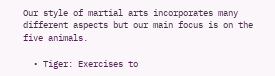Our style of martial arts incorporates many different aspects but our main focus is on the five animals.

  • Tiger: Exercises to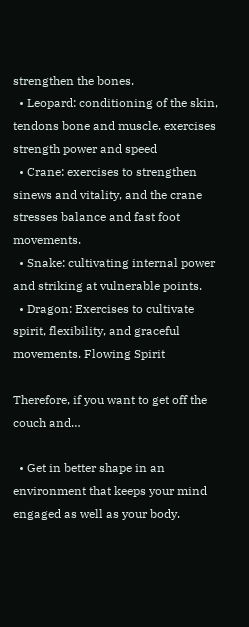strengthen the bones.
  • Leopard: conditioning of the skin, tendons bone and muscle. exercises strength power and speed
  • Crane: exercises to strengthen sinews and vitality, and the crane stresses balance and fast foot movements.
  • Snake: cultivating internal power and striking at vulnerable points.
  • Dragon: Exercises to cultivate spirit, flexibility, and graceful movements. Flowing Spirit

Therefore, if you want to get off the couch and…

  • Get in better shape in an environment that keeps your mind engaged as well as your body.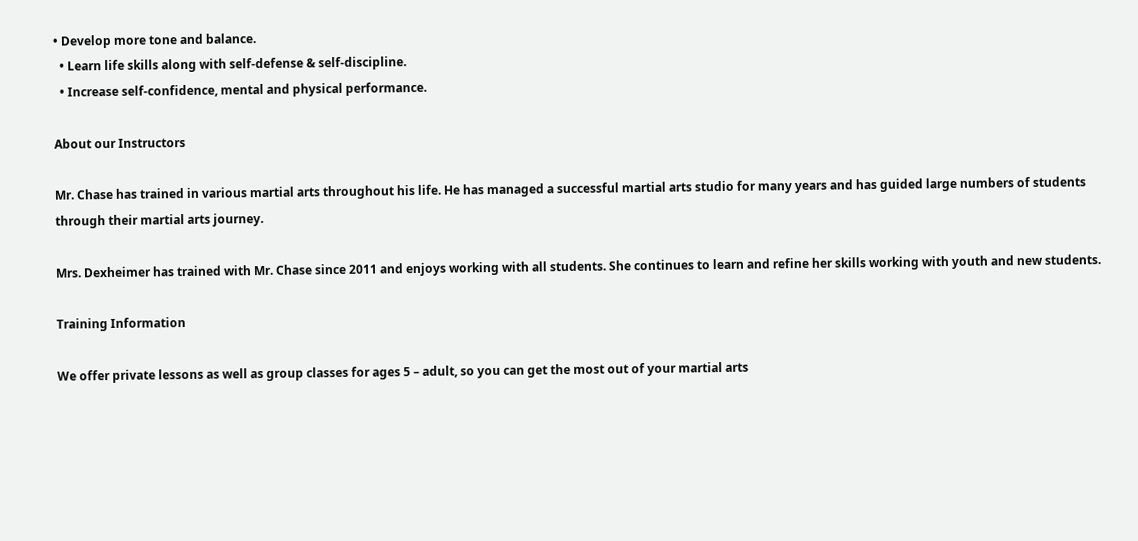• Develop more tone and balance.
  • Learn life skills along with self-defense & self-discipline.
  • Increase self-confidence, mental and physical performance.

About our Instructors

Mr. Chase has trained in various martial arts throughout his life. He has managed a successful martial arts studio for many years and has guided large numbers of students through their martial arts journey.

Mrs. Dexheimer has trained with Mr. Chase since 2011 and enjoys working with all students. She continues to learn and refine her skills working with youth and new students.

Training Information

We offer private lessons as well as group classes for ages 5 – adult, so you can get the most out of your martial arts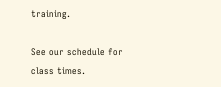training.

See our schedule for class times.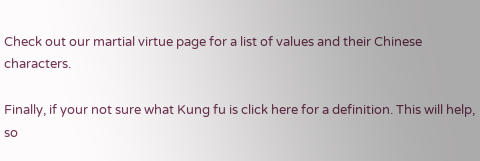Check out our martial virtue page for a list of values and their Chinese characters.

Finally, if your not sure what Kung fu is click here for a definition. This will help, so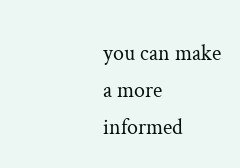you can make a more informed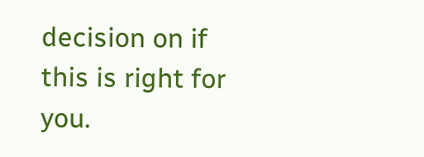decision on if this is right for you.